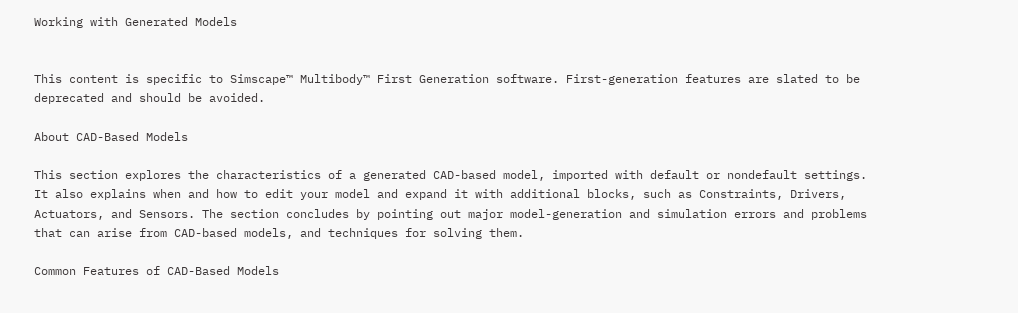Working with Generated Models


This content is specific to Simscape™ Multibody™ First Generation software. First-generation features are slated to be deprecated and should be avoided.

About CAD-Based Models

This section explores the characteristics of a generated CAD-based model, imported with default or nondefault settings. It also explains when and how to edit your model and expand it with additional blocks, such as Constraints, Drivers, Actuators, and Sensors. The section concludes by pointing out major model-generation and simulation errors and problems that can arise from CAD-based models, and techniques for solving them.

Common Features of CAD-Based Models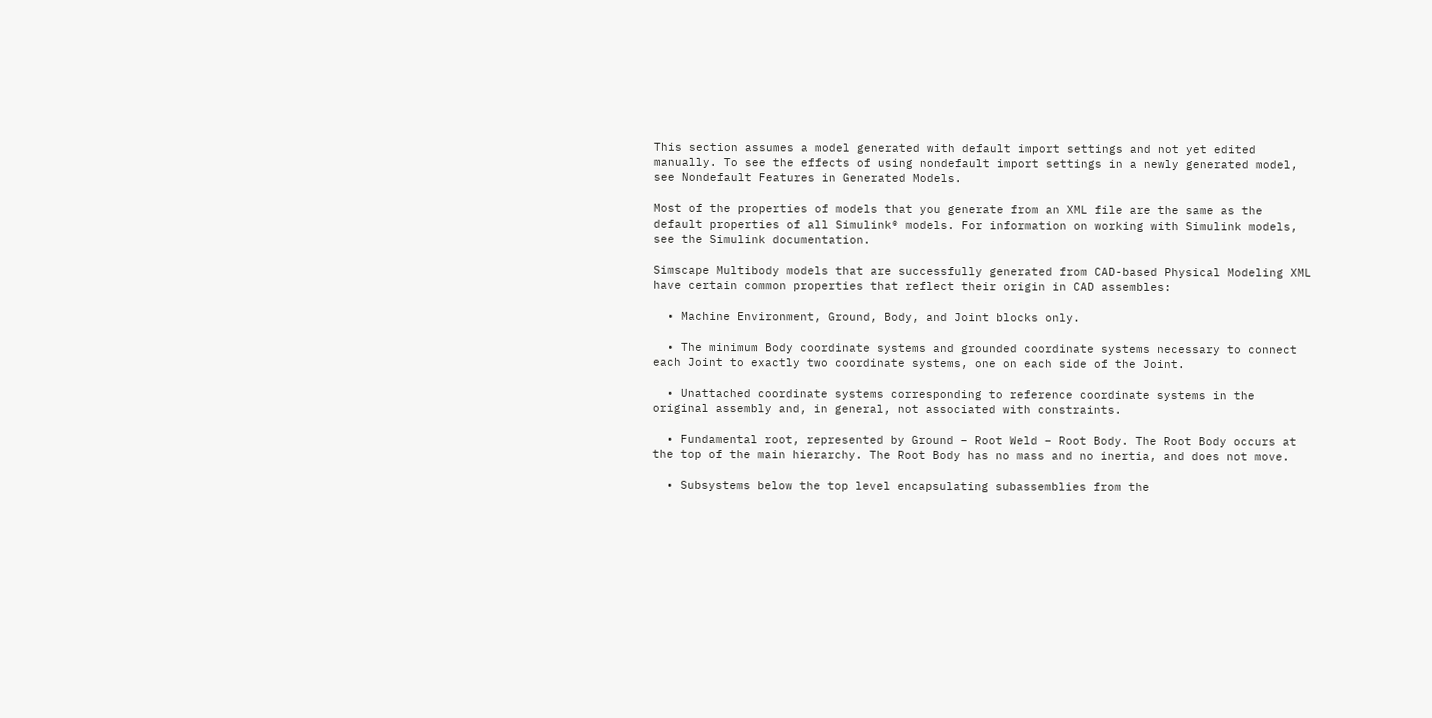This section assumes a model generated with default import settings and not yet edited manually. To see the effects of using nondefault import settings in a newly generated model, see Nondefault Features in Generated Models.

Most of the properties of models that you generate from an XML file are the same as the default properties of all Simulink® models. For information on working with Simulink models, see the Simulink documentation.

Simscape Multibody models that are successfully generated from CAD-based Physical Modeling XML have certain common properties that reflect their origin in CAD assembles:

  • Machine Environment, Ground, Body, and Joint blocks only.

  • The minimum Body coordinate systems and grounded coordinate systems necessary to connect each Joint to exactly two coordinate systems, one on each side of the Joint.

  • Unattached coordinate systems corresponding to reference coordinate systems in the original assembly and, in general, not associated with constraints.

  • Fundamental root, represented by Ground – Root Weld – Root Body. The Root Body occurs at the top of the main hierarchy. The Root Body has no mass and no inertia, and does not move.

  • Subsystems below the top level encapsulating subassemblies from the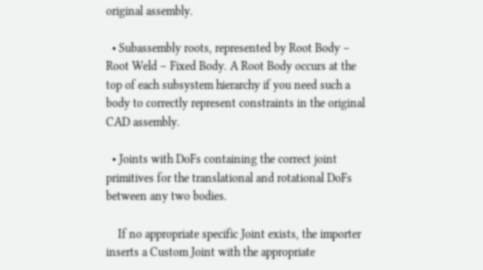original assembly.

  • Subassembly roots, represented by Root Body – Root Weld – Fixed Body. A Root Body occurs at the top of each subsystem hierarchy if you need such a body to correctly represent constraints in the original CAD assembly.

  • Joints with DoFs containing the correct joint primitives for the translational and rotational DoFs between any two bodies.

    If no appropriate specific Joint exists, the importer inserts a Custom Joint with the appropriate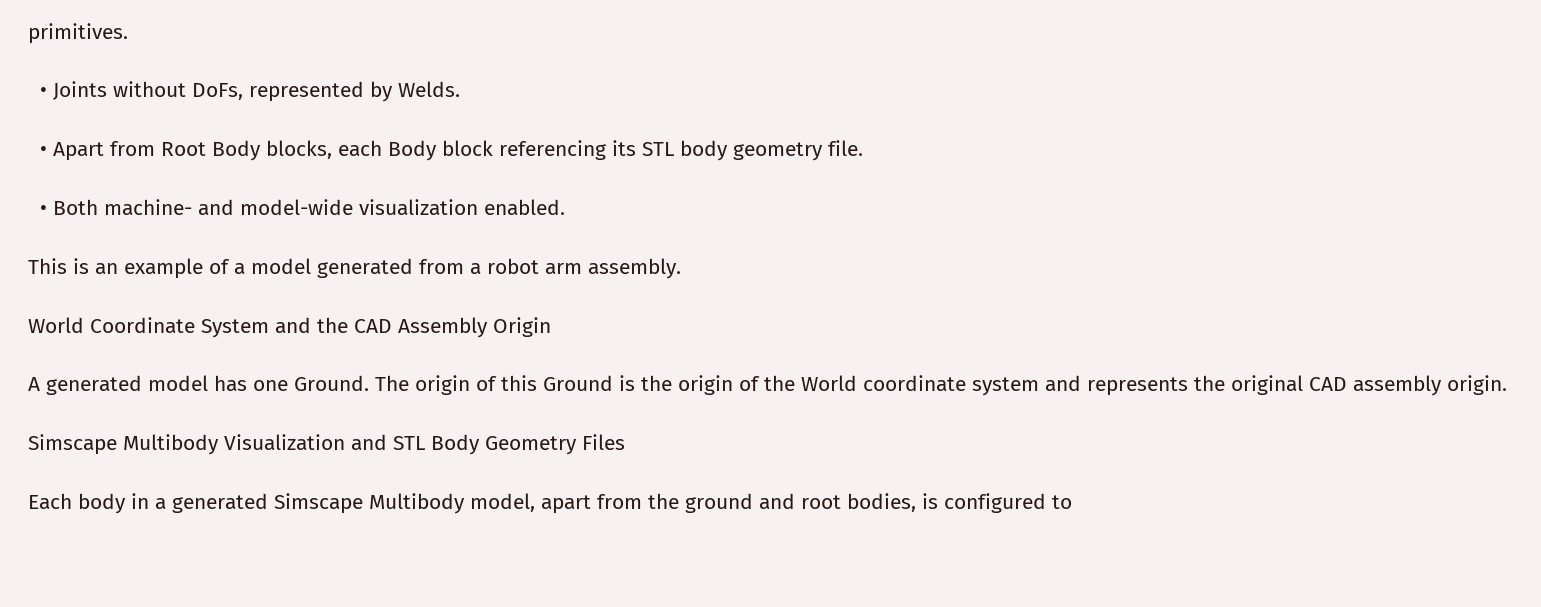primitives.

  • Joints without DoFs, represented by Welds.

  • Apart from Root Body blocks, each Body block referencing its STL body geometry file.

  • Both machine- and model-wide visualization enabled.

This is an example of a model generated from a robot arm assembly.

World Coordinate System and the CAD Assembly Origin

A generated model has one Ground. The origin of this Ground is the origin of the World coordinate system and represents the original CAD assembly origin.

Simscape Multibody Visualization and STL Body Geometry Files

Each body in a generated Simscape Multibody model, apart from the ground and root bodies, is configured to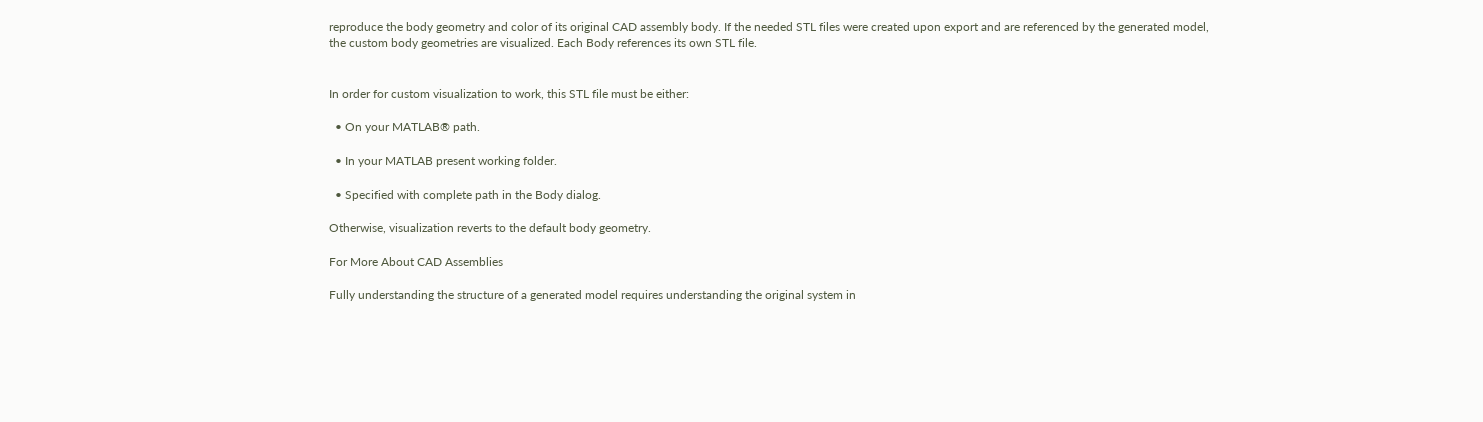reproduce the body geometry and color of its original CAD assembly body. If the needed STL files were created upon export and are referenced by the generated model, the custom body geometries are visualized. Each Body references its own STL file.


In order for custom visualization to work, this STL file must be either:

  • On your MATLAB® path.

  • In your MATLAB present working folder.

  • Specified with complete path in the Body dialog.

Otherwise, visualization reverts to the default body geometry.

For More About CAD Assemblies

Fully understanding the structure of a generated model requires understanding the original system in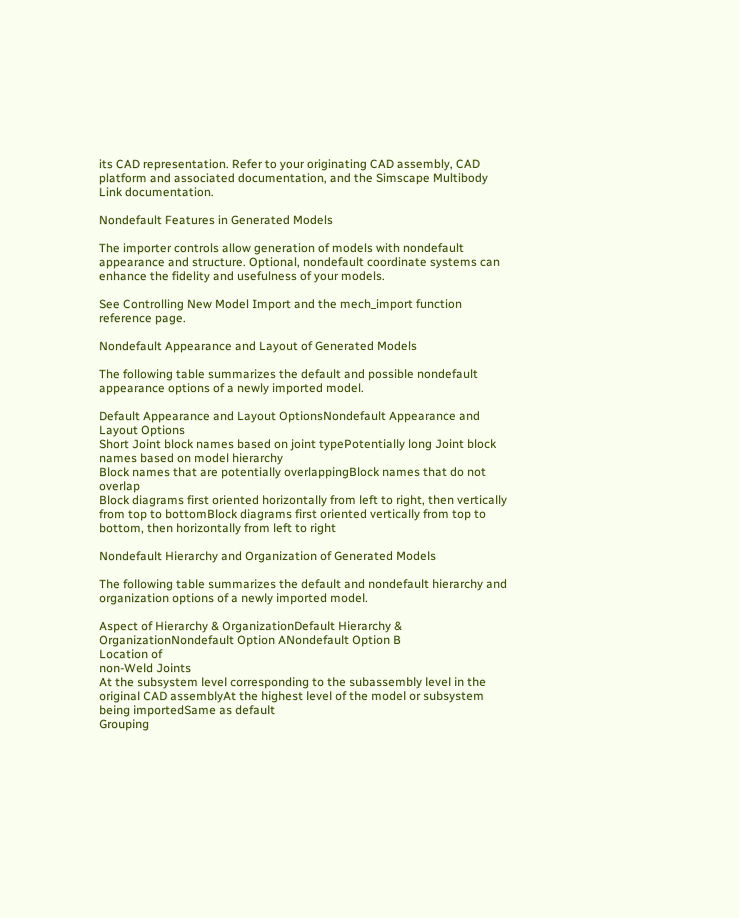its CAD representation. Refer to your originating CAD assembly, CAD platform and associated documentation, and the Simscape Multibody Link documentation.

Nondefault Features in Generated Models

The importer controls allow generation of models with nondefault appearance and structure. Optional, nondefault coordinate systems can enhance the fidelity and usefulness of your models.

See Controlling New Model Import and the mech_import function reference page.

Nondefault Appearance and Layout of Generated Models

The following table summarizes the default and possible nondefault appearance options of a newly imported model.

Default Appearance and Layout OptionsNondefault Appearance and Layout Options
Short Joint block names based on joint typePotentially long Joint block names based on model hierarchy
Block names that are potentially overlappingBlock names that do not overlap
Block diagrams first oriented horizontally from left to right, then vertically from top to bottomBlock diagrams first oriented vertically from top to bottom, then horizontally from left to right

Nondefault Hierarchy and Organization of Generated Models

The following table summarizes the default and nondefault hierarchy and organization options of a newly imported model.

Aspect of Hierarchy & OrganizationDefault Hierarchy & OrganizationNondefault Option ANondefault Option B
Location of
non-Weld Joints
At the subsystem level corresponding to the subassembly level in the original CAD assemblyAt the highest level of the model or subsystem being importedSame as default
Grouping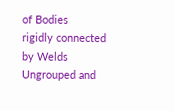of Bodies
rigidly connected by Welds
Ungrouped and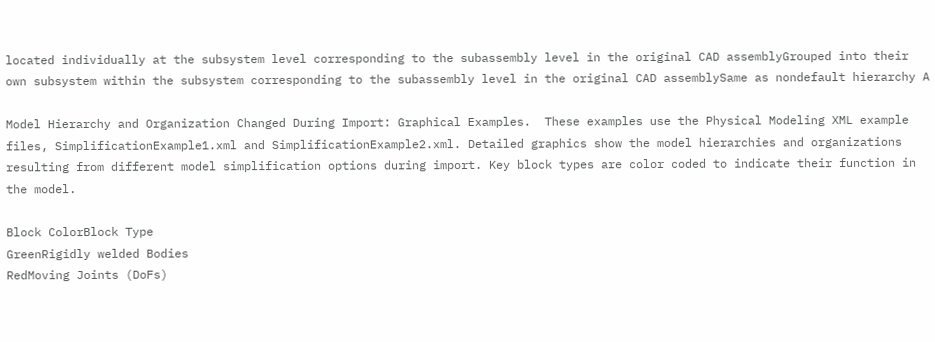located individually at the subsystem level corresponding to the subassembly level in the original CAD assemblyGrouped into their own subsystem within the subsystem corresponding to the subassembly level in the original CAD assemblySame as nondefault hierarchy A

Model Hierarchy and Organization Changed During Import: Graphical Examples.  These examples use the Physical Modeling XML example files, SimplificationExample1.xml and SimplificationExample2.xml. Detailed graphics show the model hierarchies and organizations resulting from different model simplification options during import. Key block types are color coded to indicate their function in the model.

Block ColorBlock Type
GreenRigidly welded Bodies
RedMoving Joints (DoFs)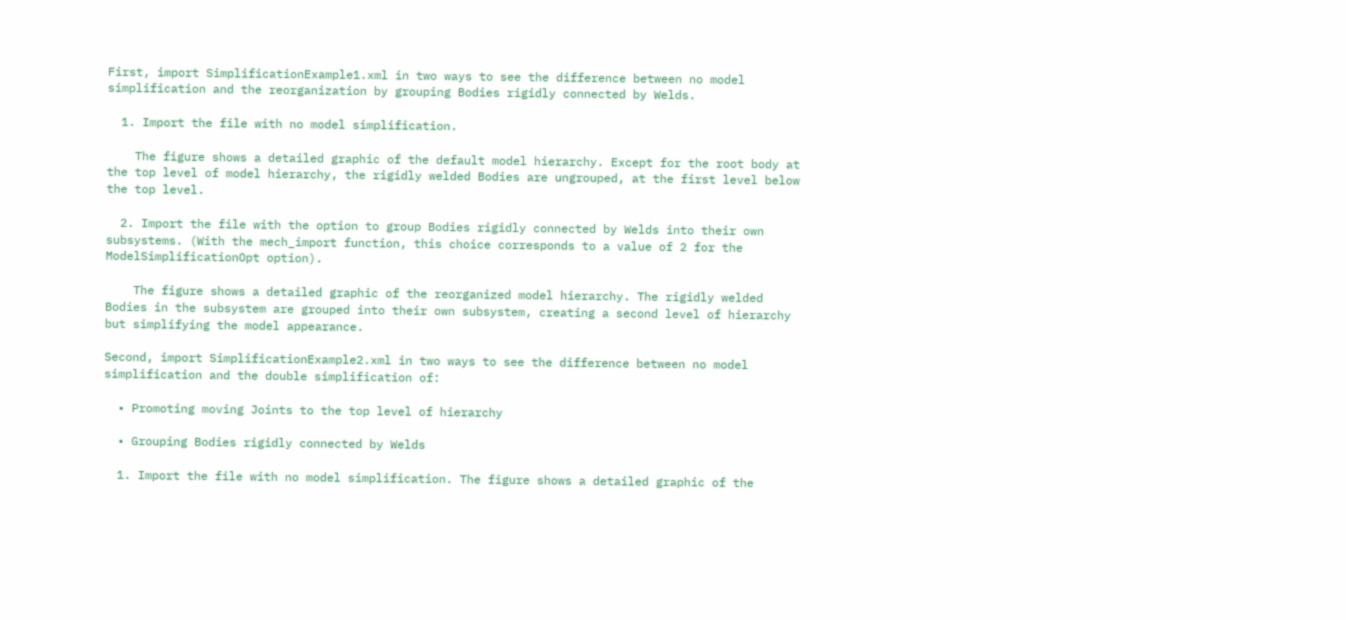First, import SimplificationExample1.xml in two ways to see the difference between no model simplification and the reorganization by grouping Bodies rigidly connected by Welds.

  1. Import the file with no model simplification.

    The figure shows a detailed graphic of the default model hierarchy. Except for the root body at the top level of model hierarchy, the rigidly welded Bodies are ungrouped, at the first level below the top level.

  2. Import the file with the option to group Bodies rigidly connected by Welds into their own subsystems. (With the mech_import function, this choice corresponds to a value of 2 for the ModelSimplificationOpt option).

    The figure shows a detailed graphic of the reorganized model hierarchy. The rigidly welded Bodies in the subsystem are grouped into their own subsystem, creating a second level of hierarchy but simplifying the model appearance.

Second, import SimplificationExample2.xml in two ways to see the difference between no model simplification and the double simplification of:

  • Promoting moving Joints to the top level of hierarchy

  • Grouping Bodies rigidly connected by Welds

  1. Import the file with no model simplification. The figure shows a detailed graphic of the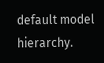default model hierarchy.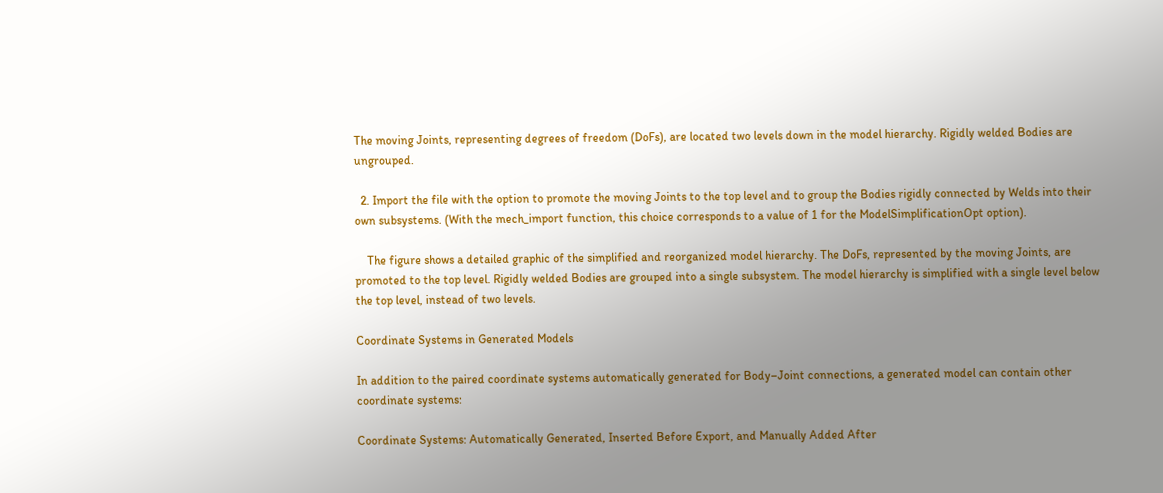The moving Joints, representing degrees of freedom (DoFs), are located two levels down in the model hierarchy. Rigidly welded Bodies are ungrouped.

  2. Import the file with the option to promote the moving Joints to the top level and to group the Bodies rigidly connected by Welds into their own subsystems. (With the mech_import function, this choice corresponds to a value of 1 for the ModelSimplificationOpt option).

    The figure shows a detailed graphic of the simplified and reorganized model hierarchy. The DoFs, represented by the moving Joints, are promoted to the top level. Rigidly welded Bodies are grouped into a single subsystem. The model hierarchy is simplified with a single level below the top level, instead of two levels.

Coordinate Systems in Generated Models

In addition to the paired coordinate systems automatically generated for Body–Joint connections, a generated model can contain other coordinate systems:

Coordinate Systems: Automatically Generated, Inserted Before Export, and Manually Added After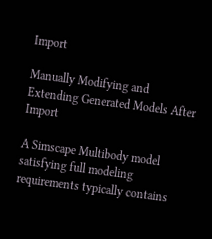Import

Manually Modifying and Extending Generated Models After Import

A Simscape Multibody model satisfying full modeling requirements typically contains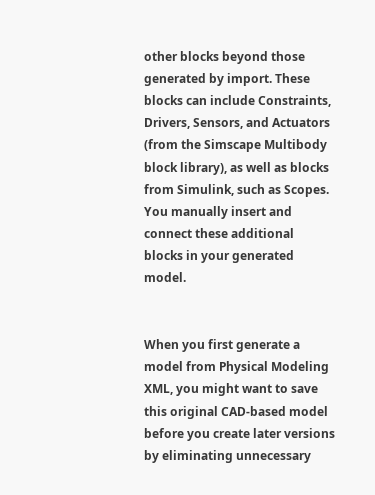other blocks beyond those generated by import. These blocks can include Constraints, Drivers, Sensors, and Actuators (from the Simscape Multibody block library), as well as blocks from Simulink, such as Scopes. You manually insert and connect these additional blocks in your generated model.


When you first generate a model from Physical Modeling XML, you might want to save this original CAD-based model before you create later versions by eliminating unnecessary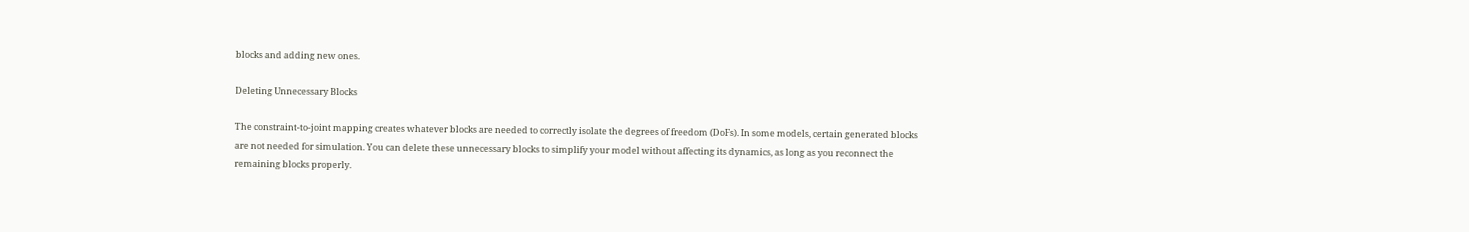blocks and adding new ones.

Deleting Unnecessary Blocks

The constraint-to-joint mapping creates whatever blocks are needed to correctly isolate the degrees of freedom (DoFs). In some models, certain generated blocks are not needed for simulation. You can delete these unnecessary blocks to simplify your model without affecting its dynamics, as long as you reconnect the remaining blocks properly.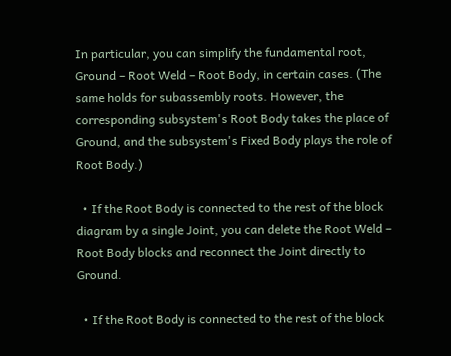In particular, you can simplify the fundamental root, Ground – Root Weld – Root Body, in certain cases. (The same holds for subassembly roots. However, the corresponding subsystem's Root Body takes the place of Ground, and the subsystem's Fixed Body plays the role of Root Body.)

  • If the Root Body is connected to the rest of the block diagram by a single Joint, you can delete the Root Weld – Root Body blocks and reconnect the Joint directly to Ground.

  • If the Root Body is connected to the rest of the block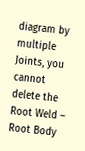diagram by multiple Joints, you cannot delete the Root Weld – Root Body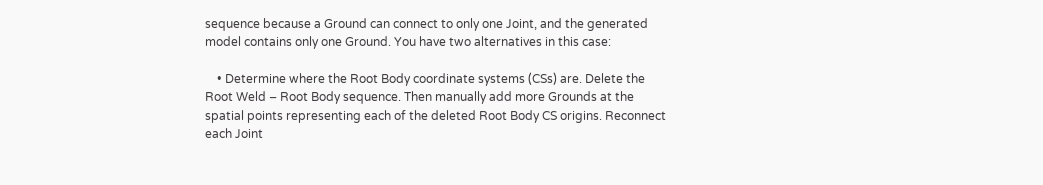sequence because a Ground can connect to only one Joint, and the generated model contains only one Ground. You have two alternatives in this case:

    • Determine where the Root Body coordinate systems (CSs) are. Delete the Root Weld – Root Body sequence. Then manually add more Grounds at the spatial points representing each of the deleted Root Body CS origins. Reconnect each Joint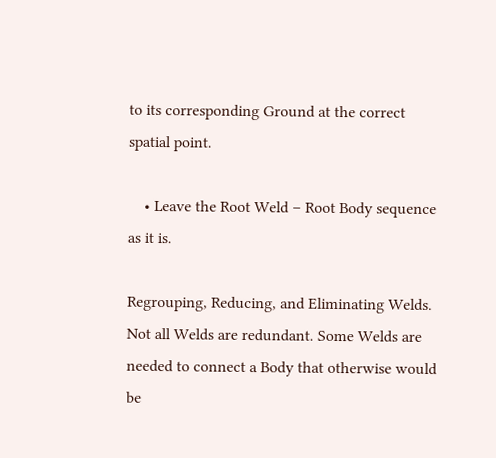to its corresponding Ground at the correct spatial point.

    • Leave the Root Weld – Root Body sequence as it is.

Regrouping, Reducing, and Eliminating Welds.  Not all Welds are redundant. Some Welds are needed to connect a Body that otherwise would be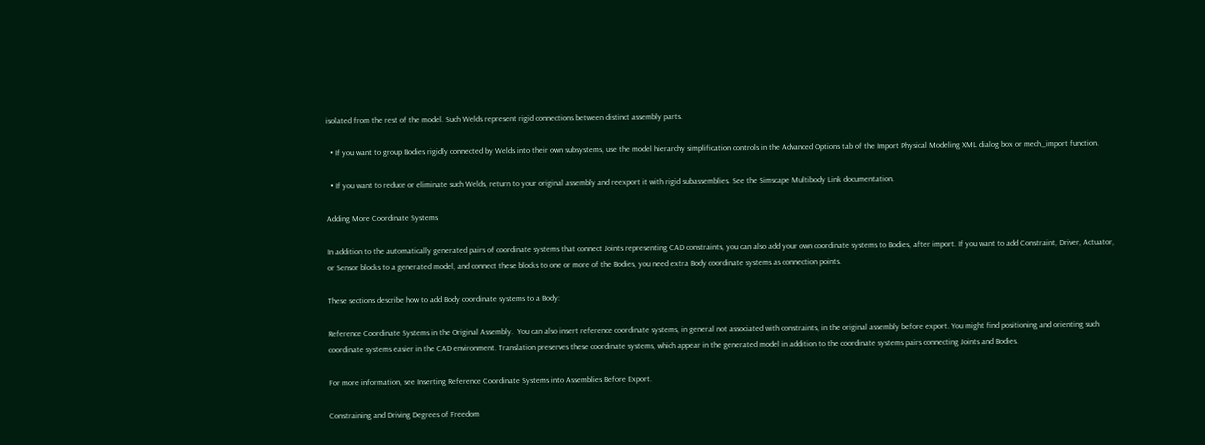isolated from the rest of the model. Such Welds represent rigid connections between distinct assembly parts.

  • If you want to group Bodies rigidly connected by Welds into their own subsystems, use the model hierarchy simplification controls in the Advanced Options tab of the Import Physical Modeling XML dialog box or mech_import function.

  • If you want to reduce or eliminate such Welds, return to your original assembly and reexport it with rigid subassemblies. See the Simscape Multibody Link documentation.

Adding More Coordinate Systems

In addition to the automatically generated pairs of coordinate systems that connect Joints representing CAD constraints, you can also add your own coordinate systems to Bodies, after import. If you want to add Constraint, Driver, Actuator, or Sensor blocks to a generated model, and connect these blocks to one or more of the Bodies, you need extra Body coordinate systems as connection points.

These sections describe how to add Body coordinate systems to a Body:

Reference Coordinate Systems in the Original Assembly.  You can also insert reference coordinate systems, in general not associated with constraints, in the original assembly before export. You might find positioning and orienting such coordinate systems easier in the CAD environment. Translation preserves these coordinate systems, which appear in the generated model in addition to the coordinate systems pairs connecting Joints and Bodies.

For more information, see Inserting Reference Coordinate Systems into Assemblies Before Export.

Constraining and Driving Degrees of Freedom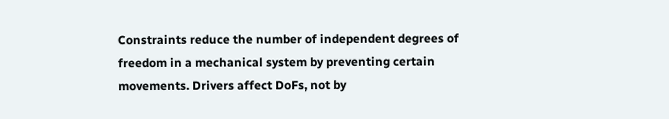Constraints reduce the number of independent degrees of freedom in a mechanical system by preventing certain movements. Drivers affect DoFs, not by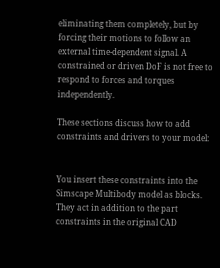eliminating them completely, but by forcing their motions to follow an external time-dependent signal. A constrained or driven DoF is not free to respond to forces and torques independently.

These sections discuss how to add constraints and drivers to your model:


You insert these constraints into the Simscape Multibody model as blocks. They act in addition to the part constraints in the original CAD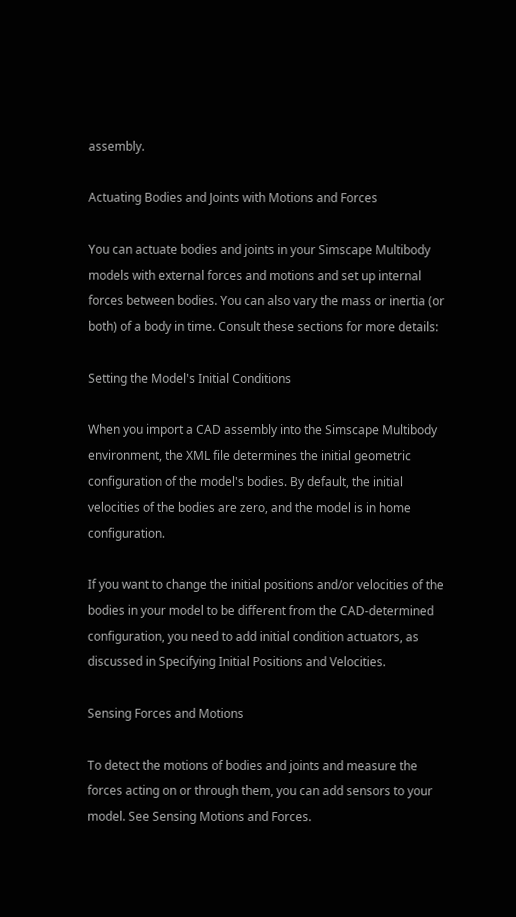assembly.

Actuating Bodies and Joints with Motions and Forces

You can actuate bodies and joints in your Simscape Multibody models with external forces and motions and set up internal forces between bodies. You can also vary the mass or inertia (or both) of a body in time. Consult these sections for more details:

Setting the Model's Initial Conditions

When you import a CAD assembly into the Simscape Multibody environment, the XML file determines the initial geometric configuration of the model's bodies. By default, the initial velocities of the bodies are zero, and the model is in home configuration.

If you want to change the initial positions and/or velocities of the bodies in your model to be different from the CAD-determined configuration, you need to add initial condition actuators, as discussed in Specifying Initial Positions and Velocities.

Sensing Forces and Motions

To detect the motions of bodies and joints and measure the forces acting on or through them, you can add sensors to your model. See Sensing Motions and Forces.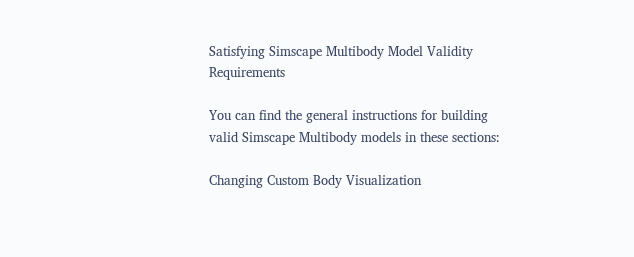Satisfying Simscape Multibody Model Validity Requirements

You can find the general instructions for building valid Simscape Multibody models in these sections:

Changing Custom Body Visualization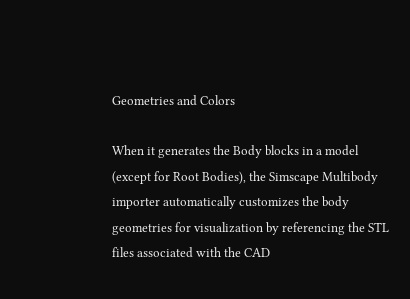Geometries and Colors

When it generates the Body blocks in a model (except for Root Bodies), the Simscape Multibody importer automatically customizes the body geometries for visualization by referencing the STL files associated with the CAD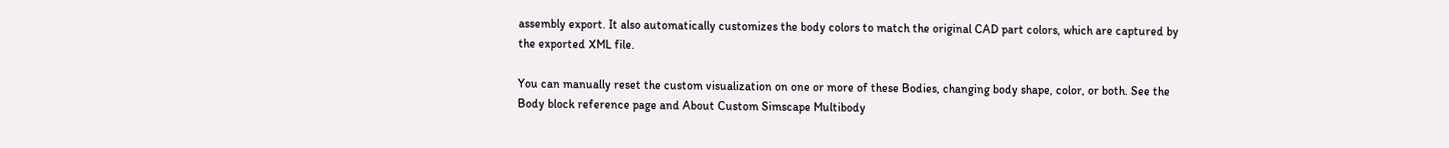assembly export. It also automatically customizes the body colors to match the original CAD part colors, which are captured by the exported XML file.

You can manually reset the custom visualization on one or more of these Bodies, changing body shape, color, or both. See the Body block reference page and About Custom Simscape Multibody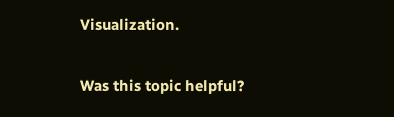Visualization.

Was this topic helpful?